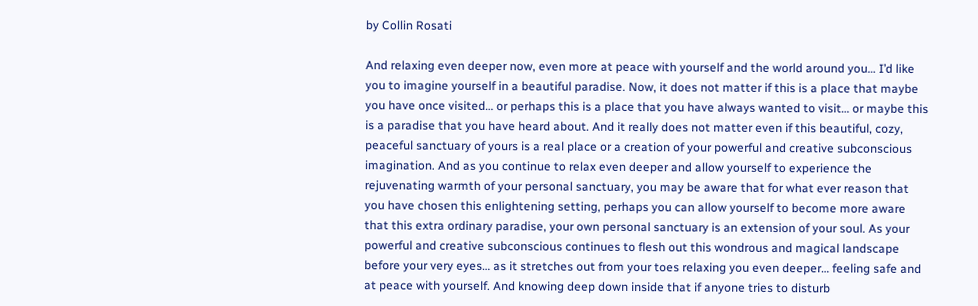by Collin Rosati

And relaxing even deeper now, even more at peace with yourself and the world around you… I’d like you to imagine yourself in a beautiful paradise. Now, it does not matter if this is a place that maybe you have once visited… or perhaps this is a place that you have always wanted to visit… or maybe this is a paradise that you have heard about. And it really does not matter even if this beautiful, cozy, peaceful sanctuary of yours is a real place or a creation of your powerful and creative subconscious imagination. And as you continue to relax even deeper and allow yourself to experience the rejuvenating warmth of your personal sanctuary, you may be aware that for what ever reason that you have chosen this enlightening setting, perhaps you can allow yourself to become more aware that this extra ordinary paradise, your own personal sanctuary is an extension of your soul. As your powerful and creative subconscious continues to flesh out this wondrous and magical landscape before your very eyes… as it stretches out from your toes relaxing you even deeper… feeling safe and at peace with yourself. And knowing deep down inside that if anyone tries to disturb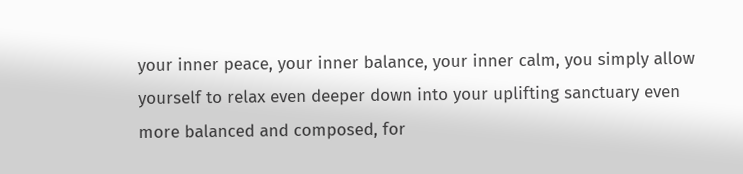your inner peace, your inner balance, your inner calm, you simply allow yourself to relax even deeper down into your uplifting sanctuary even more balanced and composed, for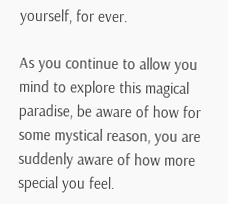yourself, for ever.

As you continue to allow you mind to explore this magical paradise, be aware of how for some mystical reason, you are suddenly aware of how more special you feel.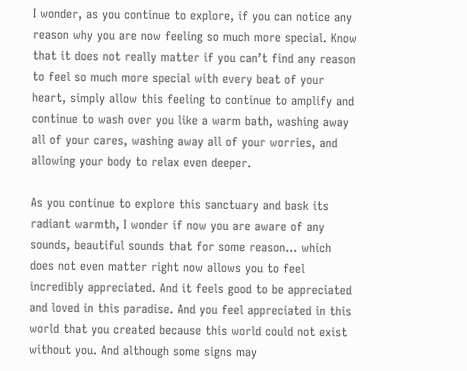I wonder, as you continue to explore, if you can notice any reason why you are now feeling so much more special. Know that it does not really matter if you can’t find any reason to feel so much more special with every beat of your heart, simply allow this feeling to continue to amplify and continue to wash over you like a warm bath, washing away all of your cares, washing away all of your worries, and allowing your body to relax even deeper.

As you continue to explore this sanctuary and bask its radiant warmth, I wonder if now you are aware of any sounds, beautiful sounds that for some reason… which does not even matter right now allows you to feel incredibly appreciated. And it feels good to be appreciated and loved in this paradise. And you feel appreciated in this world that you created because this world could not exist without you. And although some signs may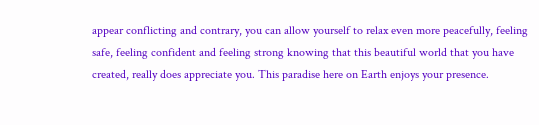appear conflicting and contrary, you can allow yourself to relax even more peacefully, feeling safe, feeling confident and feeling strong knowing that this beautiful world that you have created, really does appreciate you. This paradise here on Earth enjoys your presence.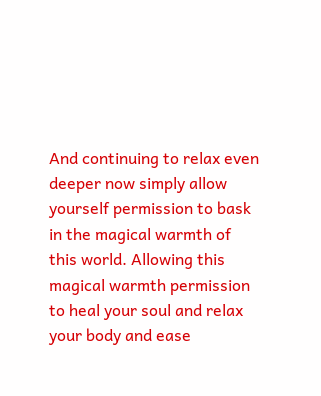And continuing to relax even deeper now simply allow yourself permission to bask in the magical warmth of this world. Allowing this magical warmth permission to heal your soul and relax your body and ease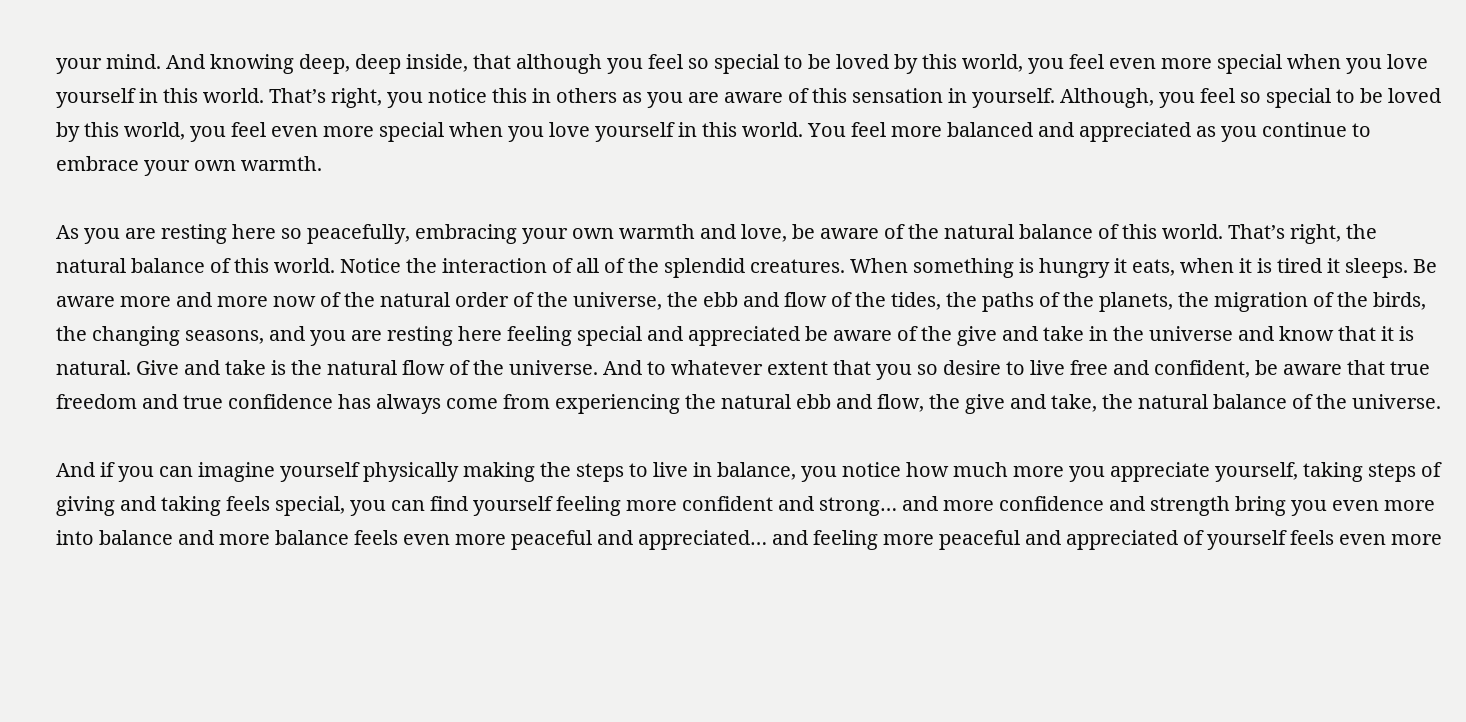your mind. And knowing deep, deep inside, that although you feel so special to be loved by this world, you feel even more special when you love yourself in this world. That’s right, you notice this in others as you are aware of this sensation in yourself. Although, you feel so special to be loved by this world, you feel even more special when you love yourself in this world. You feel more balanced and appreciated as you continue to embrace your own warmth.

As you are resting here so peacefully, embracing your own warmth and love, be aware of the natural balance of this world. That’s right, the natural balance of this world. Notice the interaction of all of the splendid creatures. When something is hungry it eats, when it is tired it sleeps. Be aware more and more now of the natural order of the universe, the ebb and flow of the tides, the paths of the planets, the migration of the birds, the changing seasons, and you are resting here feeling special and appreciated be aware of the give and take in the universe and know that it is natural. Give and take is the natural flow of the universe. And to whatever extent that you so desire to live free and confident, be aware that true freedom and true confidence has always come from experiencing the natural ebb and flow, the give and take, the natural balance of the universe.

And if you can imagine yourself physically making the steps to live in balance, you notice how much more you appreciate yourself, taking steps of giving and taking feels special, you can find yourself feeling more confident and strong… and more confidence and strength bring you even more into balance and more balance feels even more peaceful and appreciated… and feeling more peaceful and appreciated of yourself feels even more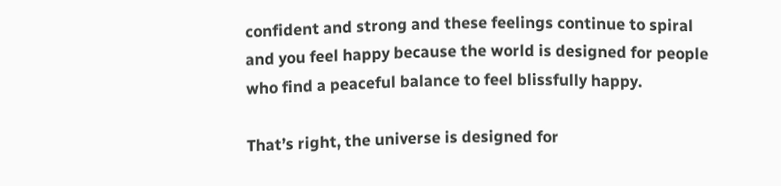confident and strong and these feelings continue to spiral and you feel happy because the world is designed for people who find a peaceful balance to feel blissfully happy.

That’s right, the universe is designed for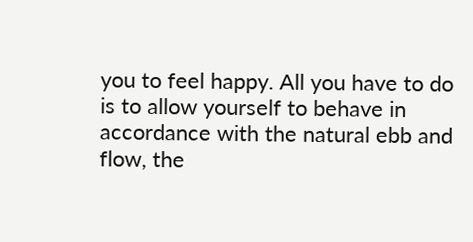you to feel happy. All you have to do is to allow yourself to behave in accordance with the natural ebb and flow, the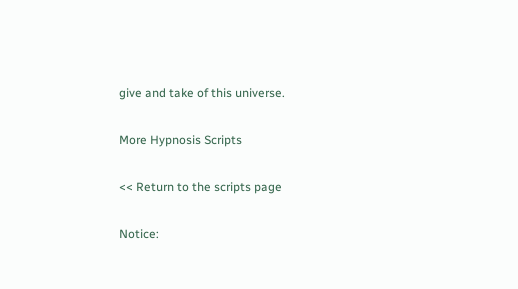give and take of this universe.

More Hypnosis Scripts

<< Return to the scripts page

Notice: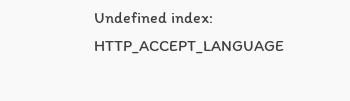Undefined index: HTTP_ACCEPT_LANGUAGE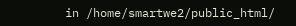in /home/smartwe2/public_html/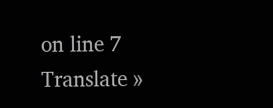on line 7
Translate »